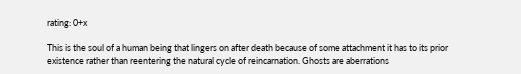rating: 0+x

This is the soul of a human being that lingers on after death because of some attachment it has to its prior existence rather than reentering the natural cycle of reincarnation. Ghosts are aberrations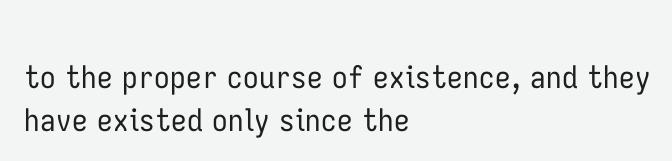to the proper course of existence, and they have existed only since the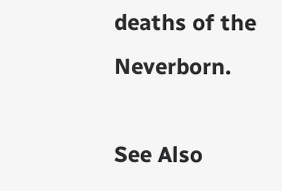deaths of the Neverborn.

See Also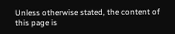Unless otherwise stated, the content of this page is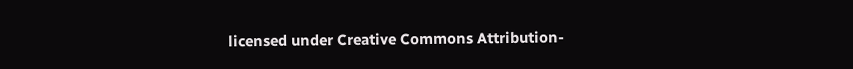licensed under Creative Commons Attribution-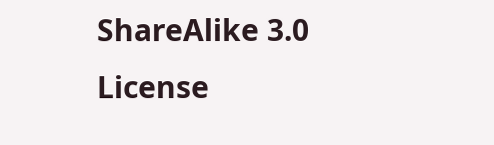ShareAlike 3.0 License